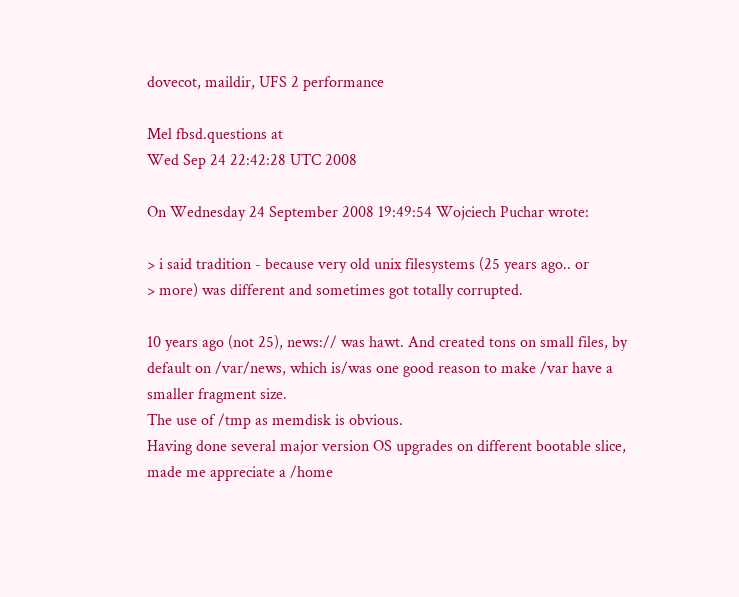dovecot, maildir, UFS 2 performance

Mel fbsd.questions at
Wed Sep 24 22:42:28 UTC 2008

On Wednesday 24 September 2008 19:49:54 Wojciech Puchar wrote:

> i said tradition - because very old unix filesystems (25 years ago.. or
> more) was different and sometimes got totally corrupted.

10 years ago (not 25), news:// was hawt. And created tons on small files, by
default on /var/news, which is/was one good reason to make /var have a
smaller fragment size.
The use of /tmp as memdisk is obvious.
Having done several major version OS upgrades on different bootable slice,
made me appreciate a /home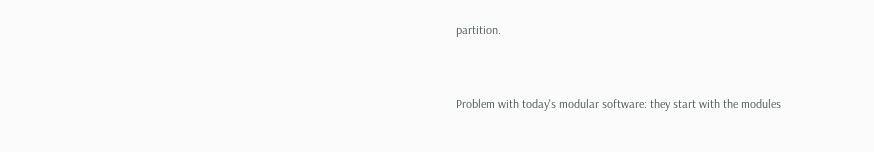partition.


Problem with today's modular software: they start with the modules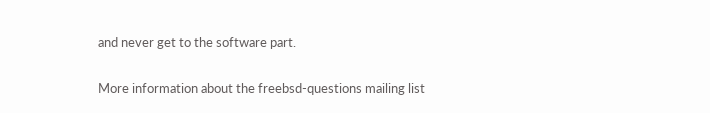and never get to the software part.

More information about the freebsd-questions mailing list